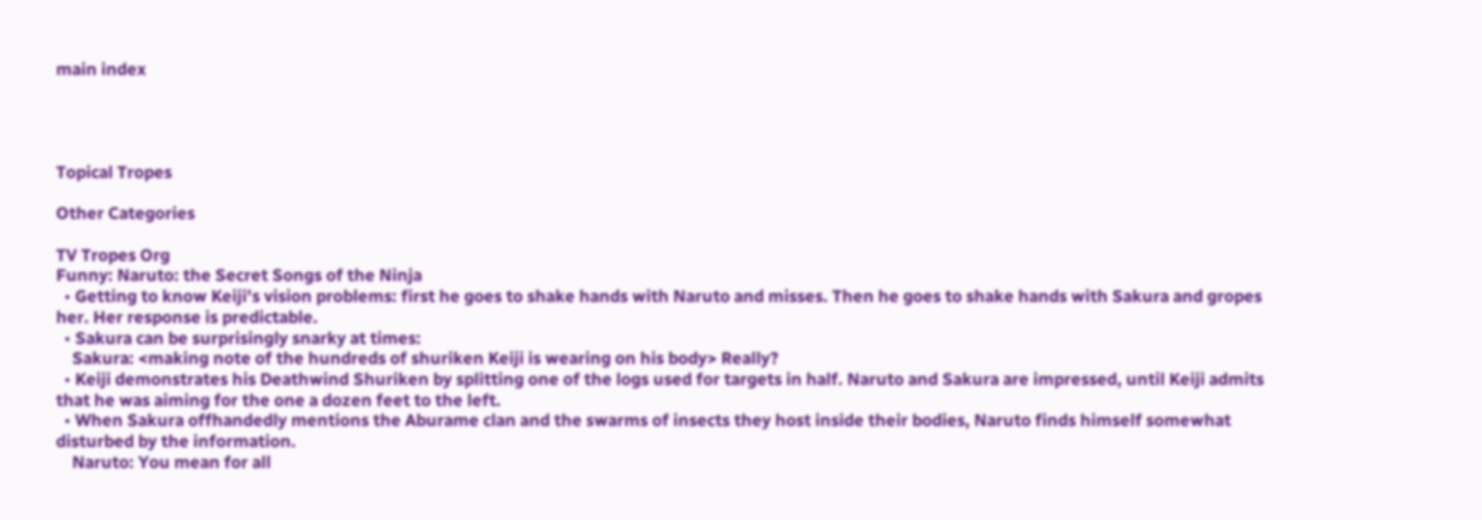main index




Topical Tropes

Other Categories

TV Tropes Org
Funny: Naruto: the Secret Songs of the Ninja
  • Getting to know Keiji's vision problems: first he goes to shake hands with Naruto and misses. Then he goes to shake hands with Sakura and gropes her. Her response is predictable.
  • Sakura can be surprisingly snarky at times:
    Sakura: <making note of the hundreds of shuriken Keiji is wearing on his body> Really?
  • Keiji demonstrates his Deathwind Shuriken by splitting one of the logs used for targets in half. Naruto and Sakura are impressed, until Keiji admits that he was aiming for the one a dozen feet to the left.
  • When Sakura offhandedly mentions the Aburame clan and the swarms of insects they host inside their bodies, Naruto finds himself somewhat disturbed by the information.
    Naruto: You mean for all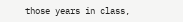those years in class,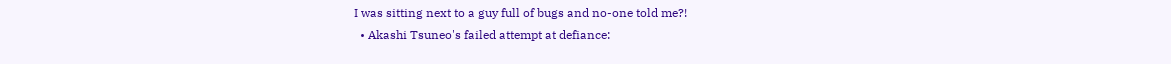I was sitting next to a guy full of bugs and no-one told me?!
  • Akashi Tsuneo's failed attempt at defiance: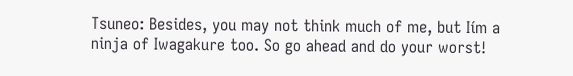Tsuneo: Besides, you may not think much of me, but Iím a ninja of Iwagakure too. So go ahead and do your worst!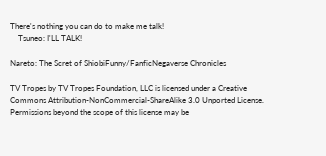There's nothing you can do to make me talk!
    Tsuneo: I'LL TALK!

Nareto: The Scret of ShiobiFunny/FanficNegaverse Chronicles

TV Tropes by TV Tropes Foundation, LLC is licensed under a Creative Commons Attribution-NonCommercial-ShareAlike 3.0 Unported License.
Permissions beyond the scope of this license may be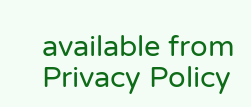available from
Privacy Policy